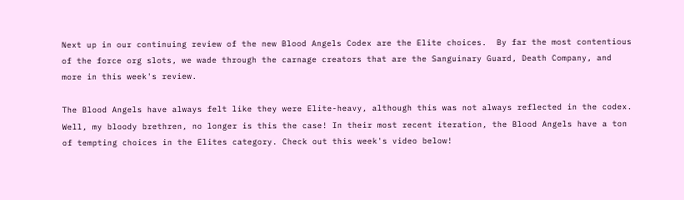Next up in our continuing review of the new Blood Angels Codex are the Elite choices.  By far the most contentious of the force org slots, we wade through the carnage creators that are the Sanguinary Guard, Death Company, and more in this week's review.

The Blood Angels have always felt like they were Elite-heavy, although this was not always reflected in the codex. Well, my bloody brethren, no longer is this the case! In their most recent iteration, the Blood Angels have a ton of tempting choices in the Elites category. Check out this week's video below!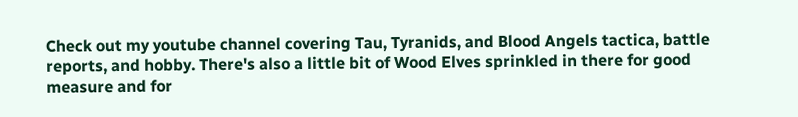Check out my youtube channel covering Tau, Tyranids, and Blood Angels tactica, battle reports, and hobby. There's also a little bit of Wood Elves sprinkled in there for good measure and for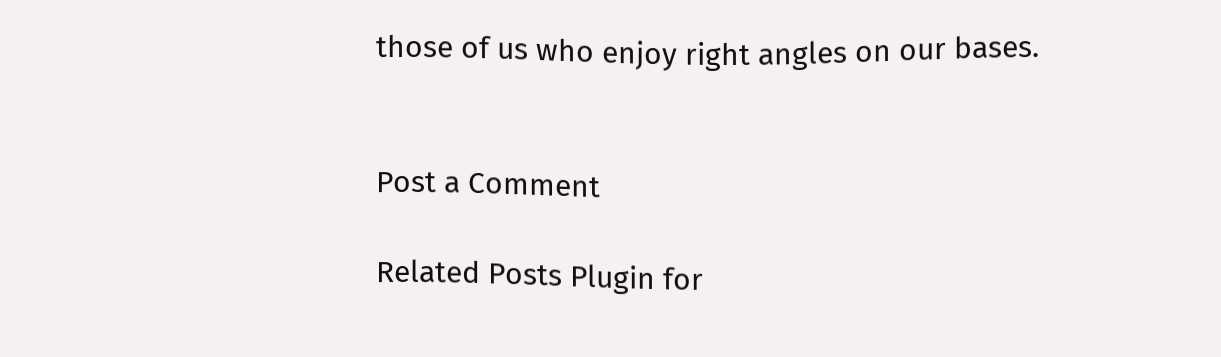those of us who enjoy right angles on our bases.


Post a Comment

Related Posts Plugin for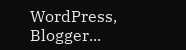WordPress, Blogger...